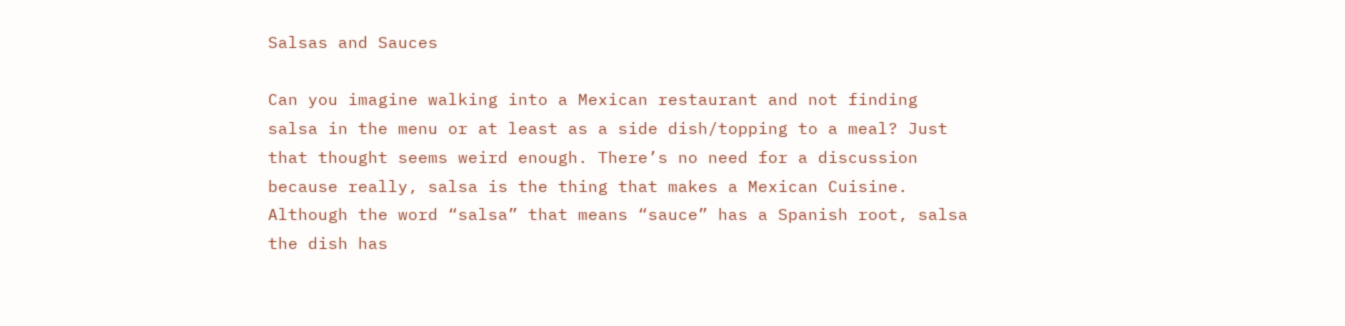Salsas and Sauces

Can you imagine walking into a Mexican restaurant and not finding salsa in the menu or at least as a side dish/topping to a meal? Just that thought seems weird enough. There’s no need for a discussion because really, salsa is the thing that makes a Mexican Cuisine.  Although the word “salsa” that means “sauce” has a Spanish root, salsa the dish has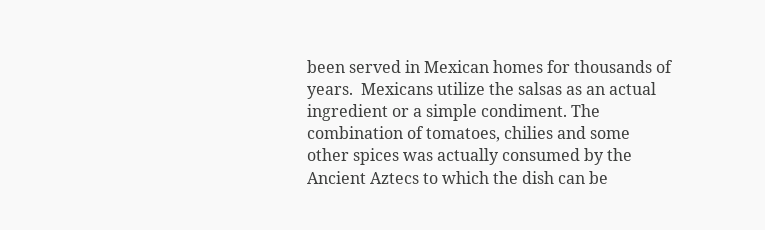been served in Mexican homes for thousands of years.  Mexicans utilize the salsas as an actual ingredient or a simple condiment. The combination of tomatoes, chilies and some other spices was actually consumed by the Ancient Aztecs to which the dish can be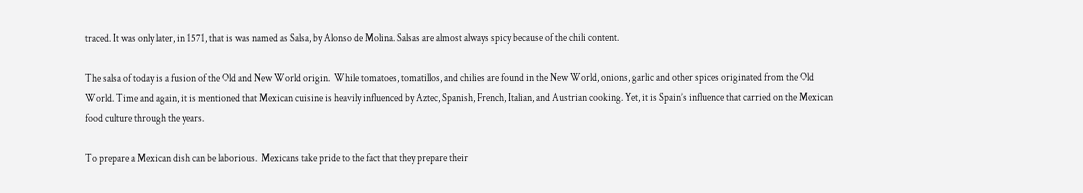traced. It was only later, in 1571, that is was named as Salsa, by Alonso de Molina. Salsas are almost always spicy because of the chili content.

The salsa of today is a fusion of the Old and New World origin.  While tomatoes, tomatillos, and chilies are found in the New World, onions, garlic and other spices originated from the Old World. Time and again, it is mentioned that Mexican cuisine is heavily influenced by Aztec, Spanish, French, Italian, and Austrian cooking. Yet, it is Spain’s influence that carried on the Mexican food culture through the years.

To prepare a Mexican dish can be laborious.  Mexicans take pride to the fact that they prepare their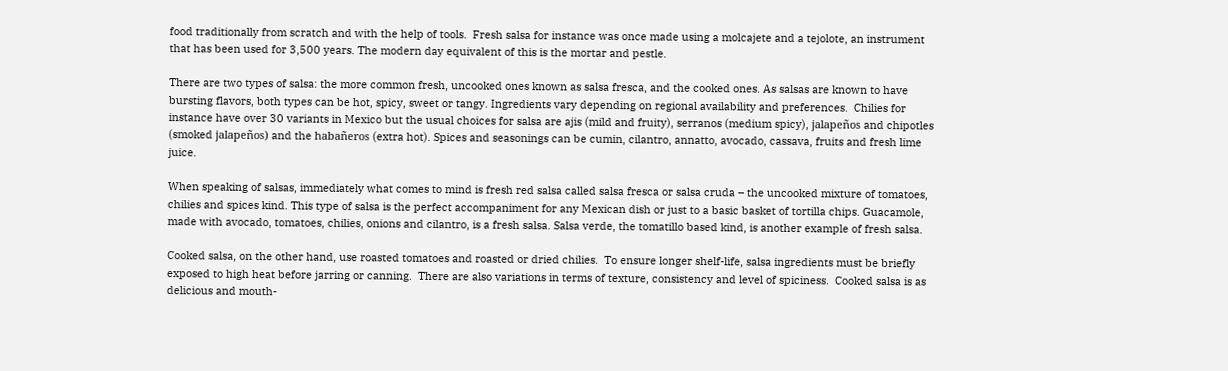food traditionally from scratch and with the help of tools.  Fresh salsa for instance was once made using a molcajete and a tejolote, an instrument that has been used for 3,500 years. The modern day equivalent of this is the mortar and pestle.

There are two types of salsa: the more common fresh, uncooked ones known as salsa fresca, and the cooked ones. As salsas are known to have bursting flavors, both types can be hot, spicy, sweet or tangy. Ingredients vary depending on regional availability and preferences.  Chilies for instance have over 30 variants in Mexico but the usual choices for salsa are ajis (mild and fruity), serranos (medium spicy), jalapeños and chipotles (smoked jalapeños) and the habañeros (extra hot). Spices and seasonings can be cumin, cilantro, annatto, avocado, cassava, fruits and fresh lime juice.

When speaking of salsas, immediately what comes to mind is fresh red salsa called salsa fresca or salsa cruda – the uncooked mixture of tomatoes, chilies and spices kind. This type of salsa is the perfect accompaniment for any Mexican dish or just to a basic basket of tortilla chips. Guacamole, made with avocado, tomatoes, chilies, onions and cilantro, is a fresh salsa. Salsa verde, the tomatillo based kind, is another example of fresh salsa.

Cooked salsa, on the other hand, use roasted tomatoes and roasted or dried chilies.  To ensure longer shelf-life, salsa ingredients must be briefly exposed to high heat before jarring or canning.  There are also variations in terms of texture, consistency and level of spiciness.  Cooked salsa is as delicious and mouth-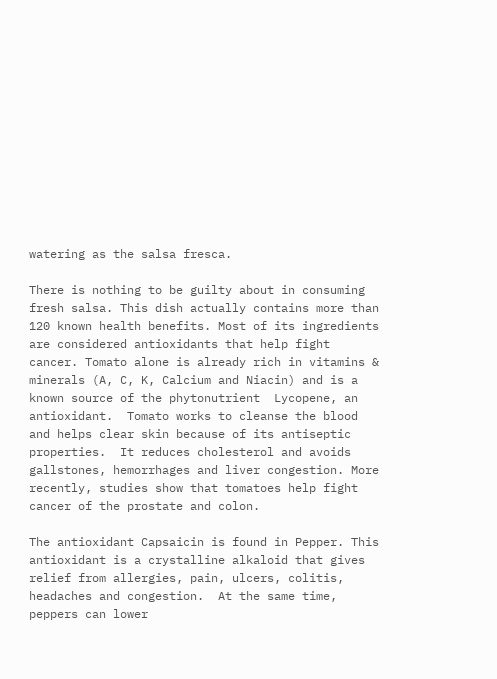watering as the salsa fresca.

There is nothing to be guilty about in consuming fresh salsa. This dish actually contains more than 120 known health benefits. Most of its ingredients are considered antioxidants that help fight cancer. Tomato alone is already rich in vitamins & minerals (A, C, K, Calcium and Niacin) and is a known source of the phytonutrient  Lycopene, an antioxidant.  Tomato works to cleanse the blood and helps clear skin because of its antiseptic properties.  It reduces cholesterol and avoids gallstones, hemorrhages and liver congestion. More recently, studies show that tomatoes help fight cancer of the prostate and colon.

The antioxidant Capsaicin is found in Pepper. This antioxidant is a crystalline alkaloid that gives relief from allergies, pain, ulcers, colitis, headaches and congestion.  At the same time, peppers can lower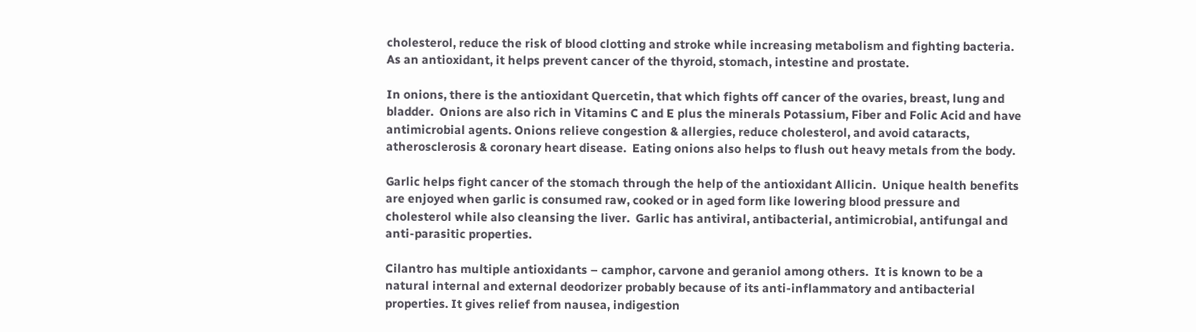cholesterol, reduce the risk of blood clotting and stroke while increasing metabolism and fighting bacteria.  As an antioxidant, it helps prevent cancer of the thyroid, stomach, intestine and prostate.

In onions, there is the antioxidant Quercetin, that which fights off cancer of the ovaries, breast, lung and bladder.  Onions are also rich in Vitamins C and E plus the minerals Potassium, Fiber and Folic Acid and have antimicrobial agents. Onions relieve congestion & allergies, reduce cholesterol, and avoid cataracts, atherosclerosis & coronary heart disease.  Eating onions also helps to flush out heavy metals from the body.

Garlic helps fight cancer of the stomach through the help of the antioxidant Allicin.  Unique health benefits are enjoyed when garlic is consumed raw, cooked or in aged form like lowering blood pressure and cholesterol while also cleansing the liver.  Garlic has antiviral, antibacterial, antimicrobial, antifungal and anti-parasitic properties.

Cilantro has multiple antioxidants – camphor, carvone and geraniol among others.  It is known to be a natural internal and external deodorizer probably because of its anti-inflammatory and antibacterial properties. It gives relief from nausea, indigestion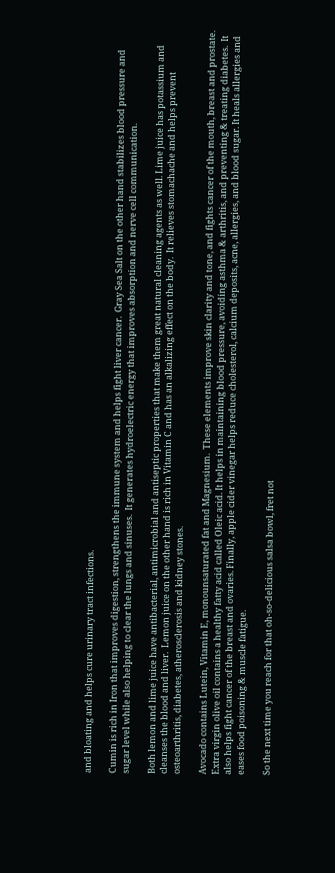and bloating and helps cure urinary tract infections.

Cumin is rich in Iron that improves digestion, strengthens the immune system and helps fight liver cancer.  Gray Sea Salt on the other hand stabilizes blood pressure and sugar level while also helping to clear the lungs and sinuses.  It generates hydroelectric energy that improves absorption and nerve cell communication.

Both lemon and lime juice have antibacterial, antimicrobial and antiseptic properties that make them great natural cleaning agents as well. Lime juice has potassium and cleanses the blood and liver.  Lemon juice on the other hand is rich in Vitamin C and has an alkalizing effect on the body.  It relieves stomachache and helps prevent osteoarthritis, diabetes, atherosclerosis and kidney stones.

Avocado contains Lutein, Vitamin E, monounsaturated fat and Magnesium.  These elements improve skin clarity and tone, and fights cancer of the mouth, breast and prostate. Extra virgin olive oil contains a healthy fatty acid called Oleic acid. It helps in maintaining blood pressure, avoiding asthma & arthritis, and preventing & treating diabetes.  It also helps fight cancer of the breast and ovaries. Finally, apple cider vinegar helps reduce cholesterol, calcium deposits, acne, allergies, and blood sugar. It heals allergies and eases food poisoning & muscle fatigue.

So the next time you reach for that oh-so-delicious salsa bowl, fret not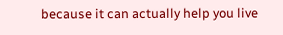because it can actually help you live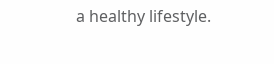a healthy lifestyle.